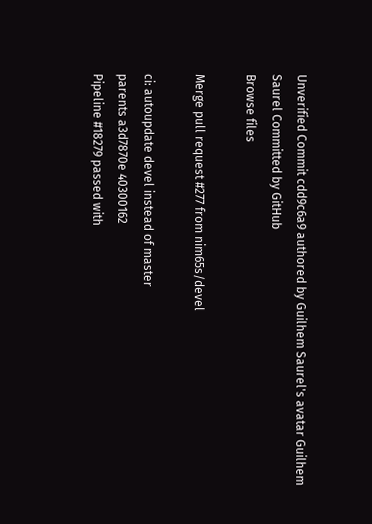Unverified Commit cdd9c6a9 authored by Guilhem Saurel's avatar Guilhem Saurel Committed by GitHub
Browse files

Merge pull request #277 from nim65s/devel

ci: autoupdate devel instead of master
parents a3d7870e 40300162
Pipeline #18279 passed with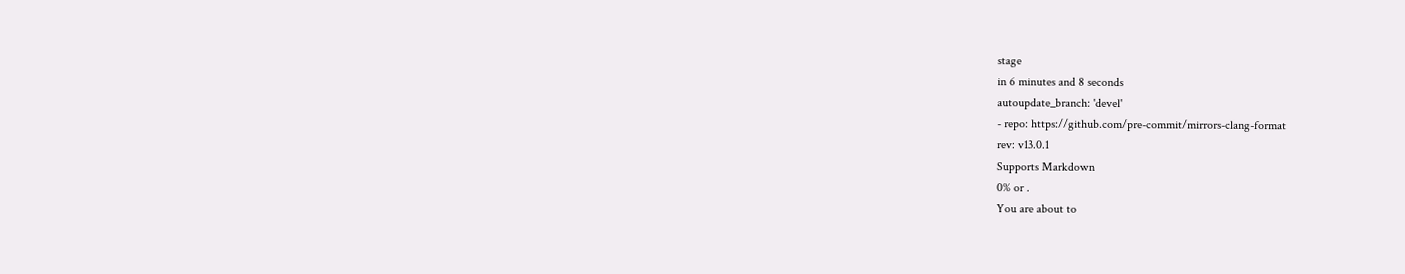stage
in 6 minutes and 8 seconds
autoupdate_branch: 'devel'
- repo: https://github.com/pre-commit/mirrors-clang-format
rev: v13.0.1
Supports Markdown
0% or .
You are about to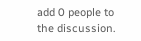add 0 people to the discussion.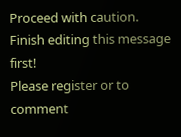Proceed with caution.
Finish editing this message first!
Please register or to comment